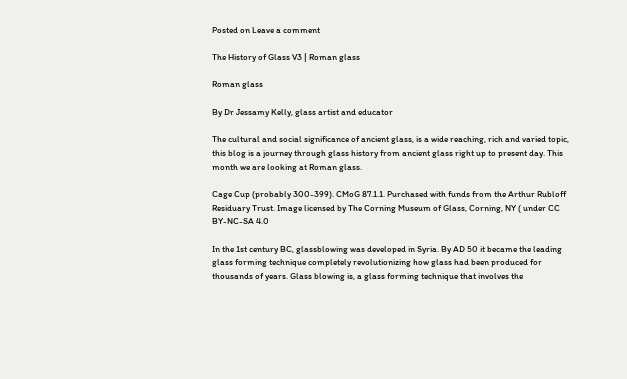Posted on Leave a comment

The History of Glass V3 | Roman glass

Roman glass

By Dr Jessamy Kelly, glass artist and educator

The cultural and social significance of ancient glass, is a wide reaching, rich and varied topic, this blog is a journey through glass history from ancient glass right up to present day. This month we are looking at Roman glass.

Cage Cup (probably 300-399). CMoG 87.1.1. Purchased with funds from the Arthur Rubloff Residuary Trust. Image licensed by The Corning Museum of Glass, Corning, NY ( under CC BY-NC-SA 4.0

In the 1st century BC, glassblowing was developed in Syria. By AD 50 it became the leading glass forming technique completely revolutionizing how glass had been produced for thousands of years. Glass blowing is, a glass forming technique that involves the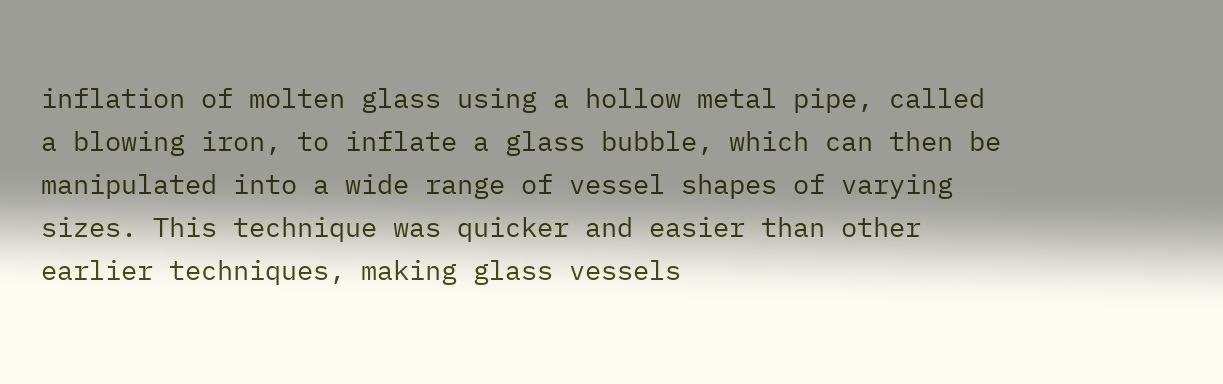inflation of molten glass using a hollow metal pipe, called a blowing iron, to inflate a glass bubble, which can then be manipulated into a wide range of vessel shapes of varying sizes. This technique was quicker and easier than other earlier techniques, making glass vessels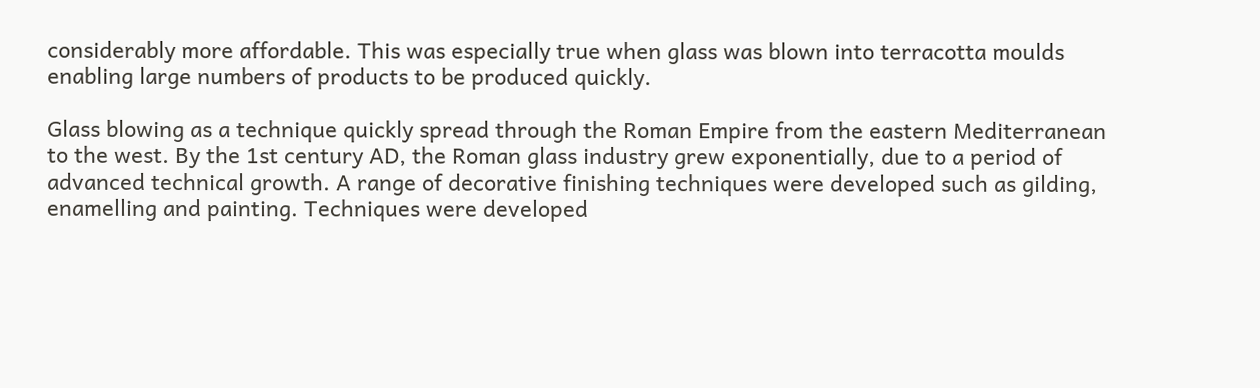considerably more affordable. This was especially true when glass was blown into terracotta moulds enabling large numbers of products to be produced quickly.

Glass blowing as a technique quickly spread through the Roman Empire from the eastern Mediterranean to the west. By the 1st century AD, the Roman glass industry grew exponentially, due to a period of advanced technical growth. A range of decorative finishing techniques were developed such as gilding, enamelling and painting. Techniques were developed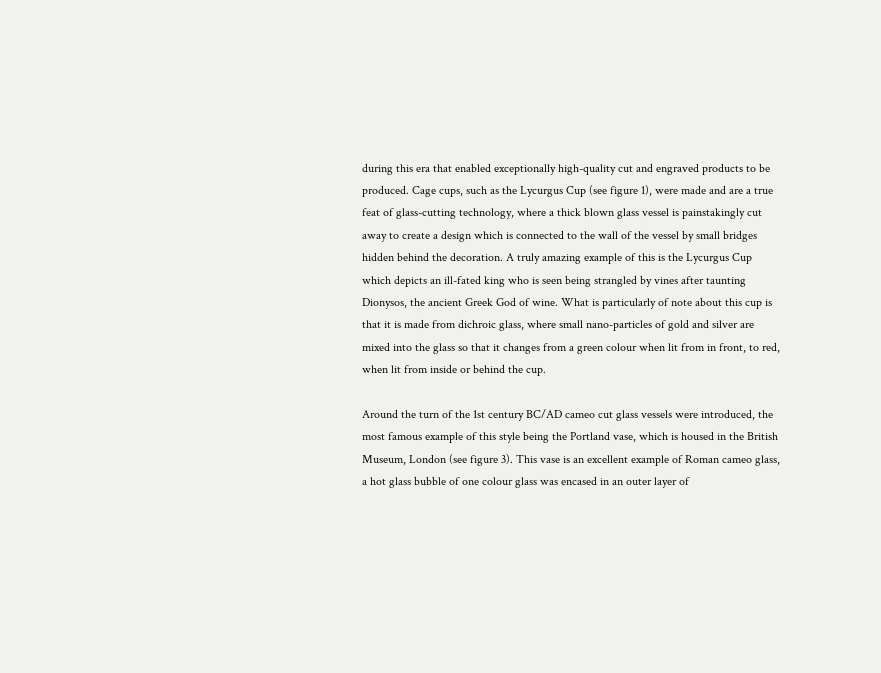during this era that enabled exceptionally high-quality cut and engraved products to be produced. Cage cups, such as the Lycurgus Cup (see figure 1), were made and are a true feat of glass-cutting technology, where a thick blown glass vessel is painstakingly cut away to create a design which is connected to the wall of the vessel by small bridges hidden behind the decoration. A truly amazing example of this is the Lycurgus Cup which depicts an ill-fated king who is seen being strangled by vines after taunting Dionysos, the ancient Greek God of wine. What is particularly of note about this cup is that it is made from dichroic glass, where small nano-particles of gold and silver are mixed into the glass so that it changes from a green colour when lit from in front, to red, when lit from inside or behind the cup.

Around the turn of the 1st century BC/AD cameo cut glass vessels were introduced, the most famous example of this style being the Portland vase, which is housed in the British Museum, London (see figure 3). This vase is an excellent example of Roman cameo glass, a hot glass bubble of one colour glass was encased in an outer layer of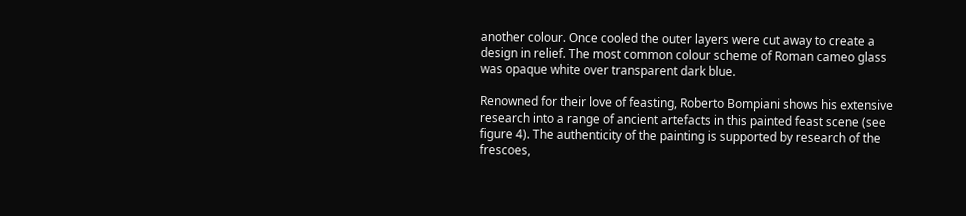another colour. Once cooled the outer layers were cut away to create a design in relief. The most common colour scheme of Roman cameo glass was opaque white over transparent dark blue.

Renowned for their love of feasting, Roberto Bompiani shows his extensive research into a range of ancient artefacts in this painted feast scene (see figure 4). The authenticity of the painting is supported by research of the frescoes,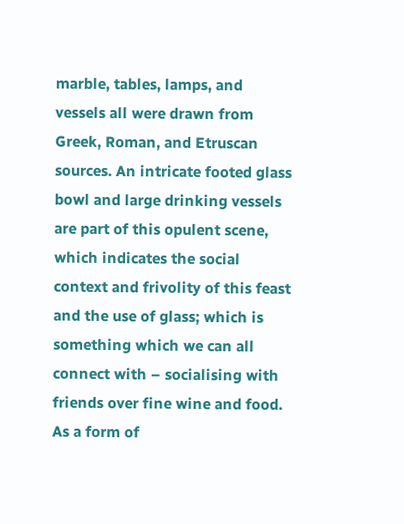marble, tables, lamps, and vessels all were drawn from Greek, Roman, and Etruscan sources. An intricate footed glass bowl and large drinking vessels are part of this opulent scene, which indicates the social context and frivolity of this feast and the use of glass; which is something which we can all connect with – socialising with friends over fine wine and food. As a form of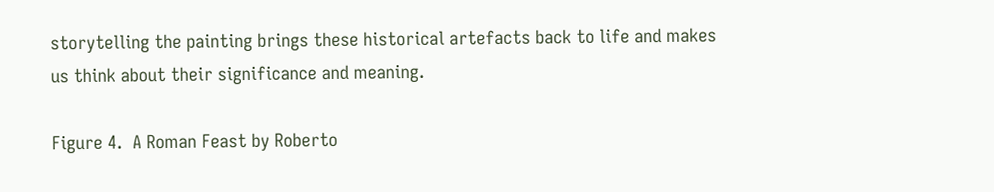storytelling the painting brings these historical artefacts back to life and makes us think about their significance and meaning.

Figure 4.  A Roman Feast by Roberto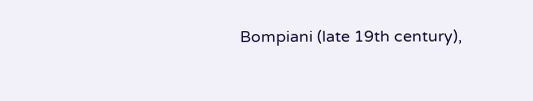Bompiani (late 19th century),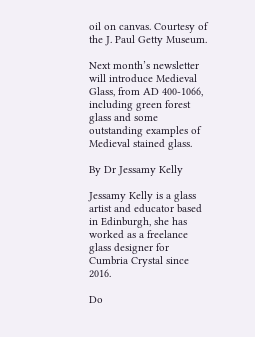oil on canvas. Courtesy of the J. Paul Getty Museum.

Next month’s newsletter will introduce Medieval Glass, from AD 400-1066, including green forest glass and some outstanding examples of Medieval stained glass.

By Dr Jessamy Kelly

Jessamy Kelly is a glass artist and educator based in Edinburgh, she has worked as a freelance glass designer for Cumbria Crystal since 2016.

Do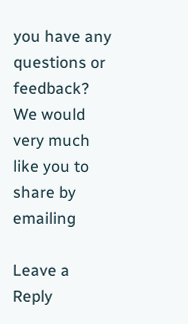you have any questions or feedback? We would very much like you to share by emailing

Leave a Reply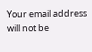Your email address will not be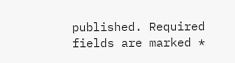published. Required fields are marked *